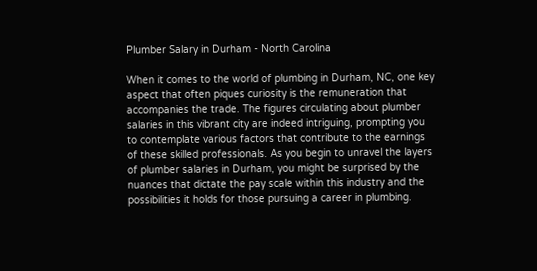Plumber Salary in Durham - North Carolina

When it comes to the world of plumbing in Durham, NC, one key aspect that often piques curiosity is the remuneration that accompanies the trade. The figures circulating about plumber salaries in this vibrant city are indeed intriguing, prompting you to contemplate various factors that contribute to the earnings of these skilled professionals. As you begin to unravel the layers of plumber salaries in Durham, you might be surprised by the nuances that dictate the pay scale within this industry and the possibilities it holds for those pursuing a career in plumbing.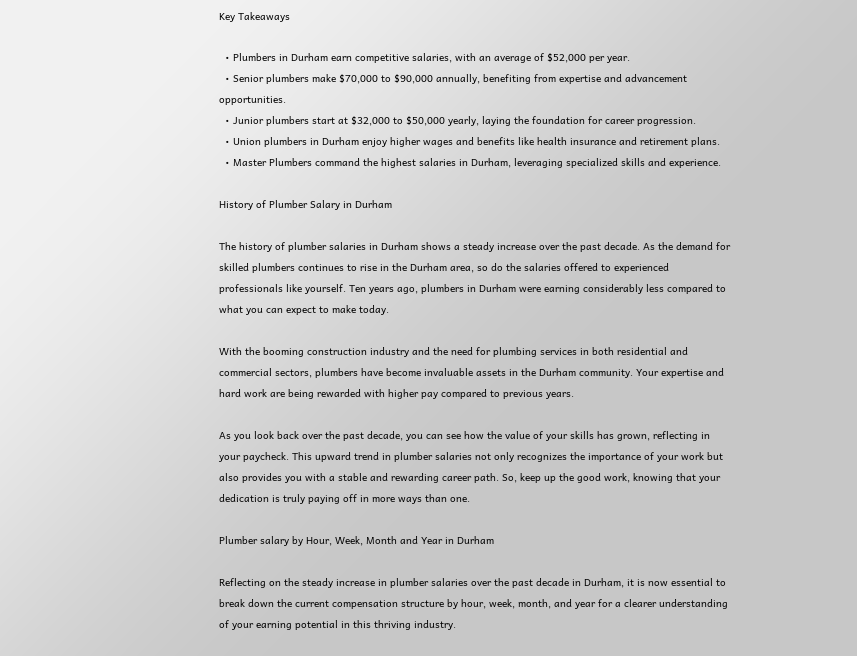Key Takeaways

  • Plumbers in Durham earn competitive salaries, with an average of $52,000 per year.
  • Senior plumbers make $70,000 to $90,000 annually, benefiting from expertise and advancement opportunities.
  • Junior plumbers start at $32,000 to $50,000 yearly, laying the foundation for career progression.
  • Union plumbers in Durham enjoy higher wages and benefits like health insurance and retirement plans.
  • Master Plumbers command the highest salaries in Durham, leveraging specialized skills and experience.

History of Plumber Salary in Durham

The history of plumber salaries in Durham shows a steady increase over the past decade. As the demand for skilled plumbers continues to rise in the Durham area, so do the salaries offered to experienced professionals like yourself. Ten years ago, plumbers in Durham were earning considerably less compared to what you can expect to make today.

With the booming construction industry and the need for plumbing services in both residential and commercial sectors, plumbers have become invaluable assets in the Durham community. Your expertise and hard work are being rewarded with higher pay compared to previous years.

As you look back over the past decade, you can see how the value of your skills has grown, reflecting in your paycheck. This upward trend in plumber salaries not only recognizes the importance of your work but also provides you with a stable and rewarding career path. So, keep up the good work, knowing that your dedication is truly paying off in more ways than one.

Plumber salary by Hour, Week, Month and Year in Durham

Reflecting on the steady increase in plumber salaries over the past decade in Durham, it is now essential to break down the current compensation structure by hour, week, month, and year for a clearer understanding of your earning potential in this thriving industry.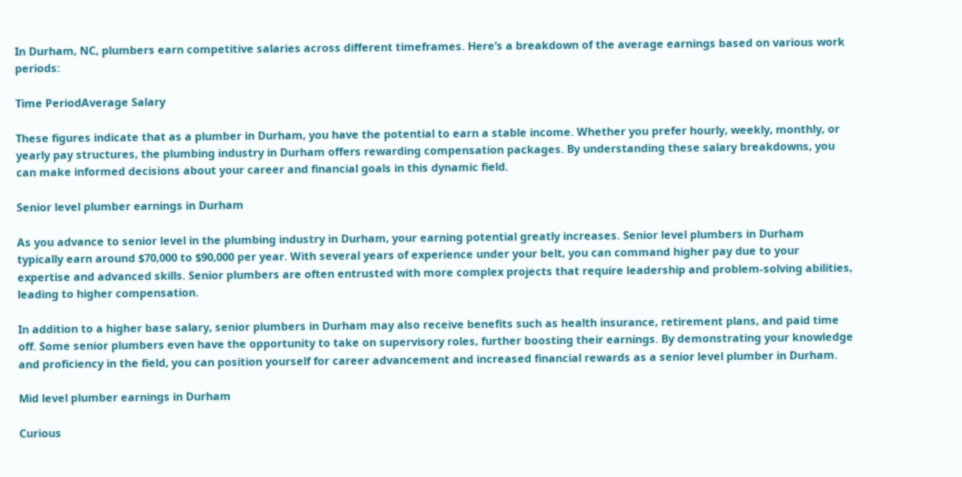In Durham, NC, plumbers earn competitive salaries across different timeframes. Here’s a breakdown of the average earnings based on various work periods:

Time PeriodAverage Salary

These figures indicate that as a plumber in Durham, you have the potential to earn a stable income. Whether you prefer hourly, weekly, monthly, or yearly pay structures, the plumbing industry in Durham offers rewarding compensation packages. By understanding these salary breakdowns, you can make informed decisions about your career and financial goals in this dynamic field.

Senior level plumber earnings in Durham

As you advance to senior level in the plumbing industry in Durham, your earning potential greatly increases. Senior level plumbers in Durham typically earn around $70,000 to $90,000 per year. With several years of experience under your belt, you can command higher pay due to your expertise and advanced skills. Senior plumbers are often entrusted with more complex projects that require leadership and problem-solving abilities, leading to higher compensation.

In addition to a higher base salary, senior plumbers in Durham may also receive benefits such as health insurance, retirement plans, and paid time off. Some senior plumbers even have the opportunity to take on supervisory roles, further boosting their earnings. By demonstrating your knowledge and proficiency in the field, you can position yourself for career advancement and increased financial rewards as a senior level plumber in Durham.

Mid level plumber earnings in Durham

Curious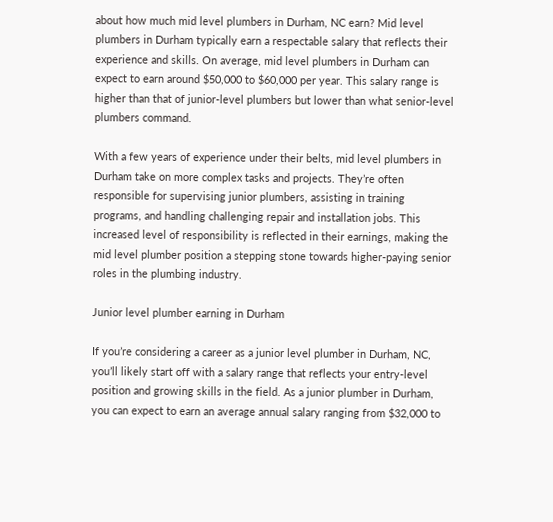about how much mid level plumbers in Durham, NC earn? Mid level plumbers in Durham typically earn a respectable salary that reflects their experience and skills. On average, mid level plumbers in Durham can expect to earn around $50,000 to $60,000 per year. This salary range is higher than that of junior-level plumbers but lower than what senior-level plumbers command.

With a few years of experience under their belts, mid level plumbers in Durham take on more complex tasks and projects. They’re often responsible for supervising junior plumbers, assisting in training programs, and handling challenging repair and installation jobs. This increased level of responsibility is reflected in their earnings, making the mid level plumber position a stepping stone towards higher-paying senior roles in the plumbing industry.

Junior level plumber earning in Durham

If you’re considering a career as a junior level plumber in Durham, NC, you’ll likely start off with a salary range that reflects your entry-level position and growing skills in the field. As a junior plumber in Durham, you can expect to earn an average annual salary ranging from $32,000 to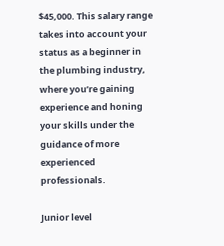$45,000. This salary range takes into account your status as a beginner in the plumbing industry, where you’re gaining experience and honing your skills under the guidance of more experienced professionals.

Junior level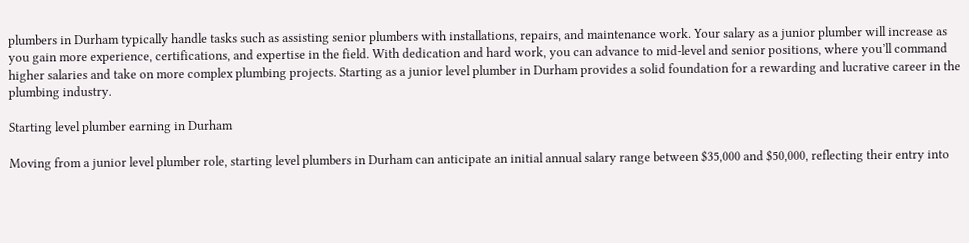plumbers in Durham typically handle tasks such as assisting senior plumbers with installations, repairs, and maintenance work. Your salary as a junior plumber will increase as you gain more experience, certifications, and expertise in the field. With dedication and hard work, you can advance to mid-level and senior positions, where you’ll command higher salaries and take on more complex plumbing projects. Starting as a junior level plumber in Durham provides a solid foundation for a rewarding and lucrative career in the plumbing industry.

Starting level plumber earning in Durham

Moving from a junior level plumber role, starting level plumbers in Durham can anticipate an initial annual salary range between $35,000 and $50,000, reflecting their entry into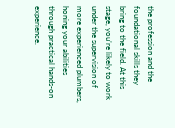the profession and the foundational skills they bring to the field. At this stage, you’re likely to work under the supervision of more experienced plumbers, honing your abilities through practical hands-on experience.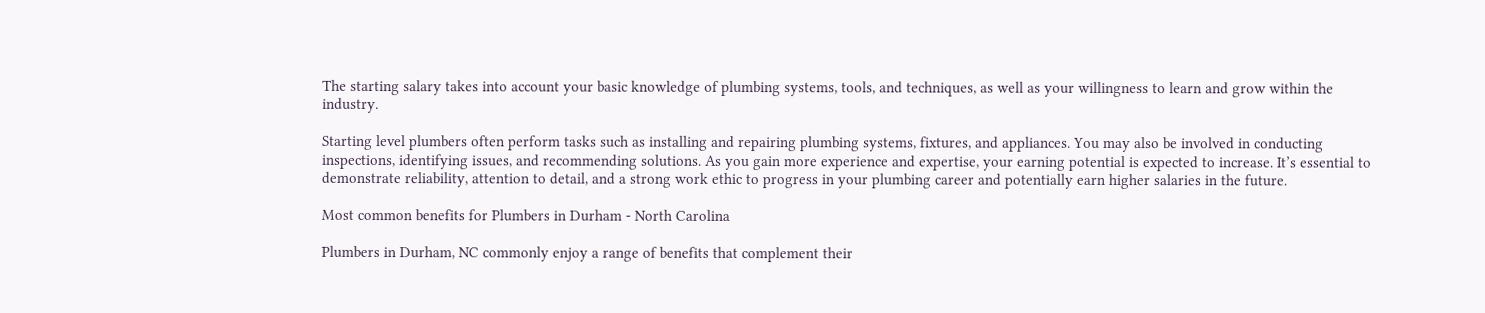The starting salary takes into account your basic knowledge of plumbing systems, tools, and techniques, as well as your willingness to learn and grow within the industry.

Starting level plumbers often perform tasks such as installing and repairing plumbing systems, fixtures, and appliances. You may also be involved in conducting inspections, identifying issues, and recommending solutions. As you gain more experience and expertise, your earning potential is expected to increase. It’s essential to demonstrate reliability, attention to detail, and a strong work ethic to progress in your plumbing career and potentially earn higher salaries in the future.

Most common benefits for Plumbers in Durham - North Carolina

Plumbers in Durham, NC commonly enjoy a range of benefits that complement their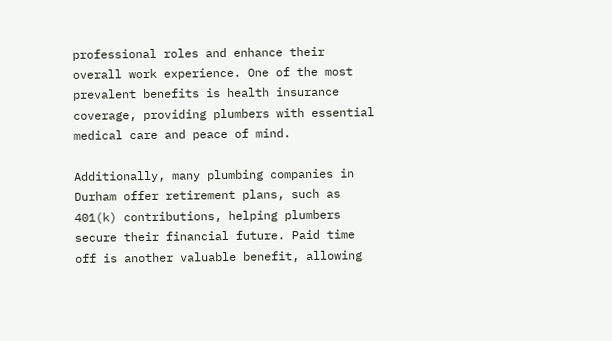professional roles and enhance their overall work experience. One of the most prevalent benefits is health insurance coverage, providing plumbers with essential medical care and peace of mind.

Additionally, many plumbing companies in Durham offer retirement plans, such as 401(k) contributions, helping plumbers secure their financial future. Paid time off is another valuable benefit, allowing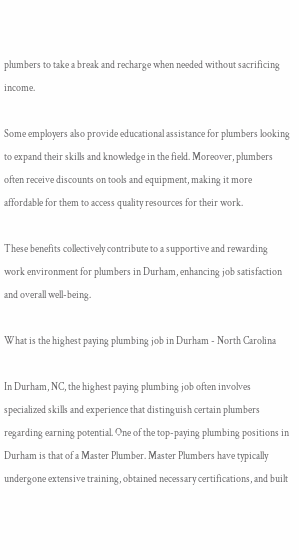plumbers to take a break and recharge when needed without sacrificing income.

Some employers also provide educational assistance for plumbers looking to expand their skills and knowledge in the field. Moreover, plumbers often receive discounts on tools and equipment, making it more affordable for them to access quality resources for their work.

These benefits collectively contribute to a supportive and rewarding work environment for plumbers in Durham, enhancing job satisfaction and overall well-being.

What is the highest paying plumbing job in Durham - North Carolina

In Durham, NC, the highest paying plumbing job often involves specialized skills and experience that distinguish certain plumbers regarding earning potential. One of the top-paying plumbing positions in Durham is that of a Master Plumber. Master Plumbers have typically undergone extensive training, obtained necessary certifications, and built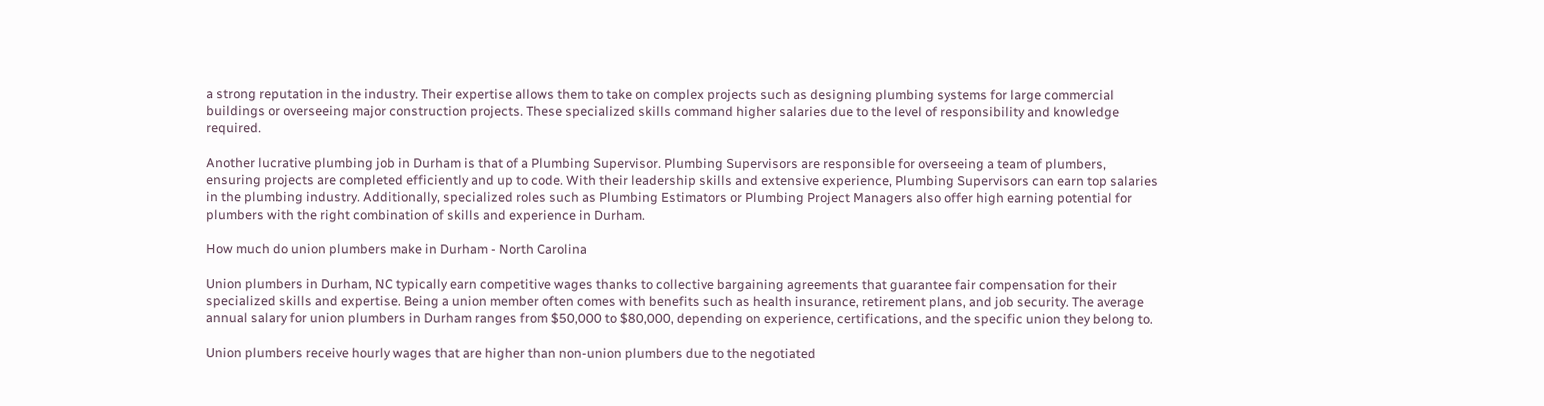a strong reputation in the industry. Their expertise allows them to take on complex projects such as designing plumbing systems for large commercial buildings or overseeing major construction projects. These specialized skills command higher salaries due to the level of responsibility and knowledge required.

Another lucrative plumbing job in Durham is that of a Plumbing Supervisor. Plumbing Supervisors are responsible for overseeing a team of plumbers, ensuring projects are completed efficiently and up to code. With their leadership skills and extensive experience, Plumbing Supervisors can earn top salaries in the plumbing industry. Additionally, specialized roles such as Plumbing Estimators or Plumbing Project Managers also offer high earning potential for plumbers with the right combination of skills and experience in Durham.

How much do union plumbers make in Durham - North Carolina

Union plumbers in Durham, NC typically earn competitive wages thanks to collective bargaining agreements that guarantee fair compensation for their specialized skills and expertise. Being a union member often comes with benefits such as health insurance, retirement plans, and job security. The average annual salary for union plumbers in Durham ranges from $50,000 to $80,000, depending on experience, certifications, and the specific union they belong to.

Union plumbers receive hourly wages that are higher than non-union plumbers due to the negotiated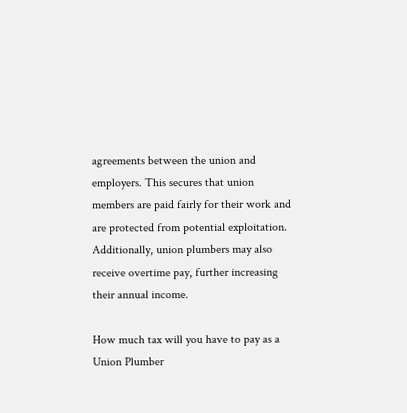agreements between the union and employers. This secures that union members are paid fairly for their work and are protected from potential exploitation. Additionally, union plumbers may also receive overtime pay, further increasing their annual income.

How much tax will you have to pay as a Union Plumber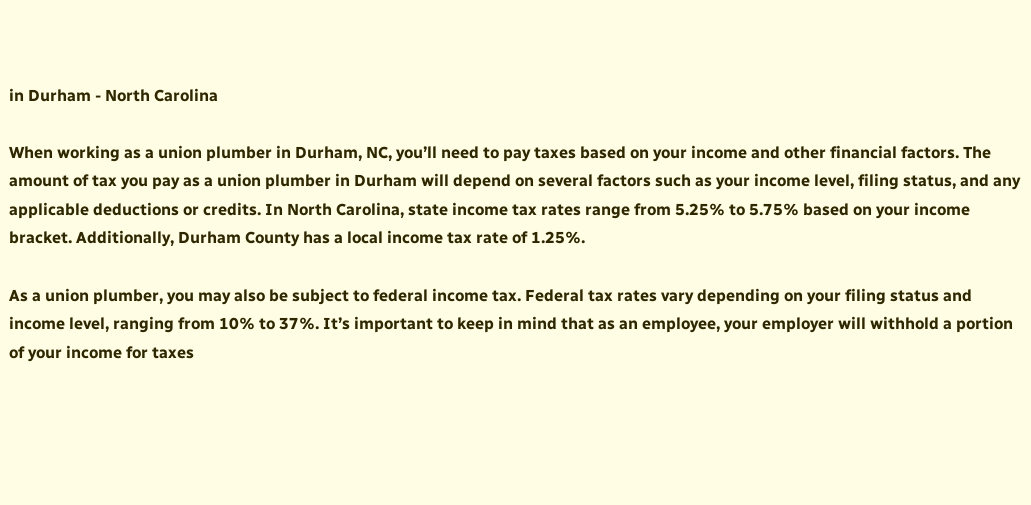in Durham - North Carolina

When working as a union plumber in Durham, NC, you’ll need to pay taxes based on your income and other financial factors. The amount of tax you pay as a union plumber in Durham will depend on several factors such as your income level, filing status, and any applicable deductions or credits. In North Carolina, state income tax rates range from 5.25% to 5.75% based on your income bracket. Additionally, Durham County has a local income tax rate of 1.25%.

As a union plumber, you may also be subject to federal income tax. Federal tax rates vary depending on your filing status and income level, ranging from 10% to 37%. It’s important to keep in mind that as an employee, your employer will withhold a portion of your income for taxes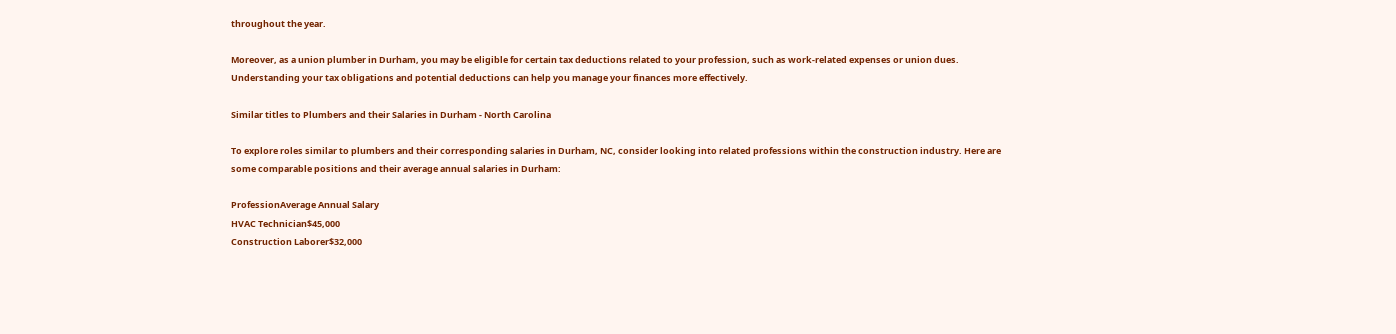throughout the year.

Moreover, as a union plumber in Durham, you may be eligible for certain tax deductions related to your profession, such as work-related expenses or union dues. Understanding your tax obligations and potential deductions can help you manage your finances more effectively.

Similar titles to Plumbers and their Salaries in Durham - North Carolina

To explore roles similar to plumbers and their corresponding salaries in Durham, NC, consider looking into related professions within the construction industry. Here are some comparable positions and their average annual salaries in Durham:

ProfessionAverage Annual Salary
HVAC Technician$45,000
Construction Laborer$32,000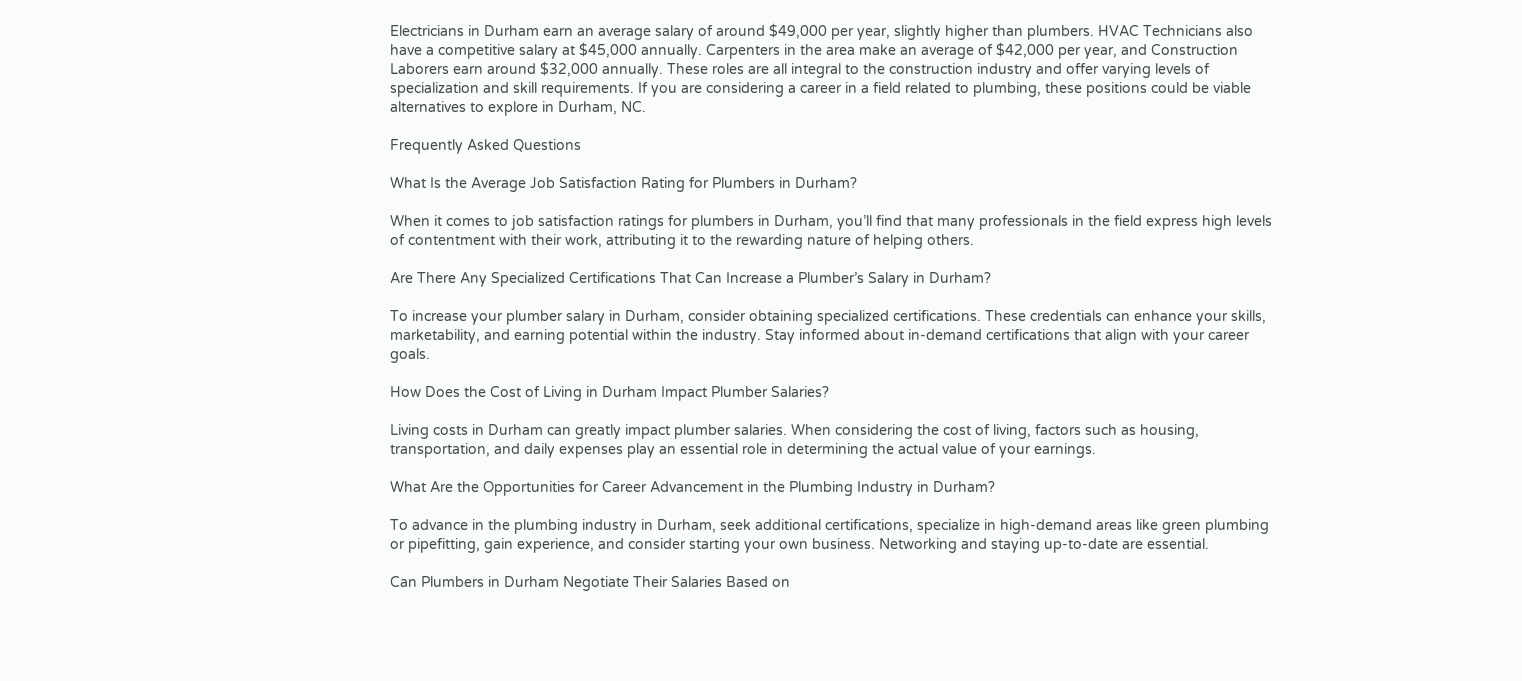Electricians in Durham earn an average salary of around $49,000 per year, slightly higher than plumbers. HVAC Technicians also have a competitive salary at $45,000 annually. Carpenters in the area make an average of $42,000 per year, and Construction Laborers earn around $32,000 annually. These roles are all integral to the construction industry and offer varying levels of specialization and skill requirements. If you are considering a career in a field related to plumbing, these positions could be viable alternatives to explore in Durham, NC.

Frequently Asked Questions

What Is the Average Job Satisfaction Rating for Plumbers in Durham?

When it comes to job satisfaction ratings for plumbers in Durham, you’ll find that many professionals in the field express high levels of contentment with their work, attributing it to the rewarding nature of helping others.

Are There Any Specialized Certifications That Can Increase a Plumber’s Salary in Durham?

To increase your plumber salary in Durham, consider obtaining specialized certifications. These credentials can enhance your skills, marketability, and earning potential within the industry. Stay informed about in-demand certifications that align with your career goals.

How Does the Cost of Living in Durham Impact Plumber Salaries?

Living costs in Durham can greatly impact plumber salaries. When considering the cost of living, factors such as housing, transportation, and daily expenses play an essential role in determining the actual value of your earnings.

What Are the Opportunities for Career Advancement in the Plumbing Industry in Durham?

To advance in the plumbing industry in Durham, seek additional certifications, specialize in high-demand areas like green plumbing or pipefitting, gain experience, and consider starting your own business. Networking and staying up-to-date are essential.

Can Plumbers in Durham Negotiate Their Salaries Based on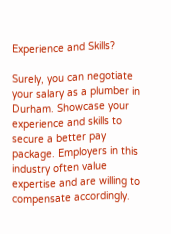Experience and Skills?

Surely, you can negotiate your salary as a plumber in Durham. Showcase your experience and skills to secure a better pay package. Employers in this industry often value expertise and are willing to compensate accordingly.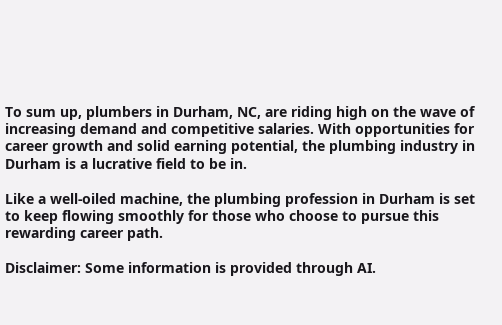To sum up, plumbers in Durham, NC, are riding high on the wave of increasing demand and competitive salaries. With opportunities for career growth and solid earning potential, the plumbing industry in Durham is a lucrative field to be in.

Like a well-oiled machine, the plumbing profession in Durham is set to keep flowing smoothly for those who choose to pursue this rewarding career path.

Disclaimer: Some information is provided through AI.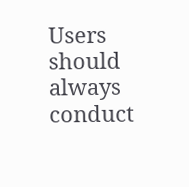Users should always conduct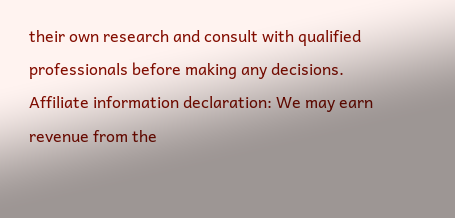their own research and consult with qualified professionals before making any decisions.
Affiliate information declaration: We may earn revenue from the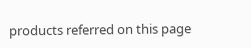products referred on this page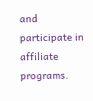and participate in affiliate programs.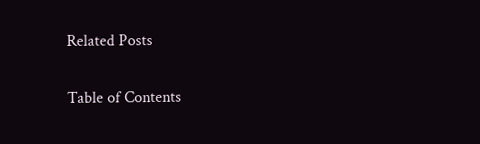Related Posts

Table of Contents